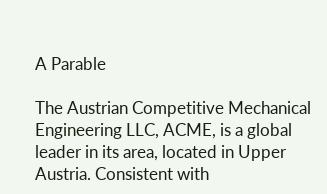A Parable

The Austrian Competitive Mechanical Engineering LLC, ACME, is a global leader in its area, located in Upper Austria. Consistent with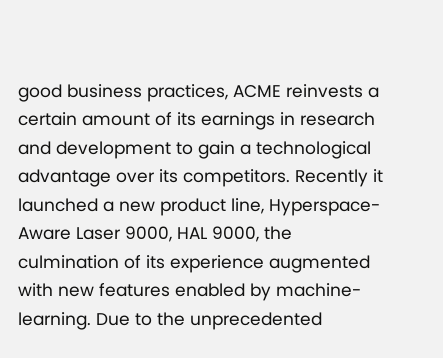good business practices, ACME reinvests a certain amount of its earnings in research and development to gain a technological advantage over its competitors. Recently it launched a new product line, Hyperspace-Aware Laser 9000, HAL 9000, the culmination of its experience augmented with new features enabled by machine-learning. Due to the unprecedented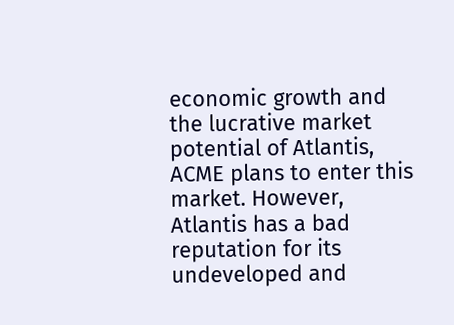economic growth and the lucrative market potential of Atlantis, ACME plans to enter this market. However, Atlantis has a bad reputation for its undeveloped and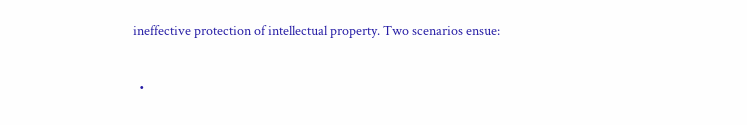ineffective protection of intellectual property. Two scenarios ensue:

  •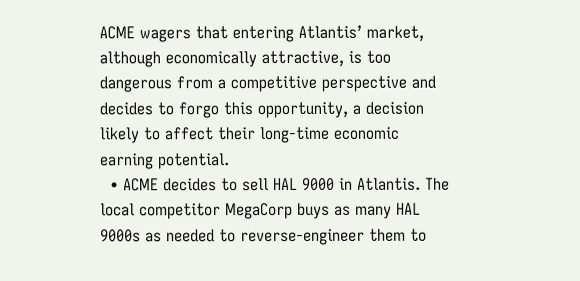ACME wagers that entering Atlantis’ market, although economically attractive, is too dangerous from a competitive perspective and decides to forgo this opportunity, a decision likely to affect their long-time economic earning potential.
  • ACME decides to sell HAL 9000 in Atlantis. The local competitor MegaCorp buys as many HAL 9000s as needed to reverse-engineer them to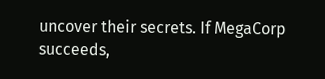uncover their secrets. If MegaCorp succeeds,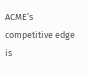ACME’s competitive edge is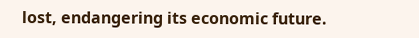lost, endangering its economic future.